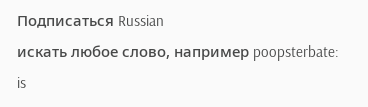Подписаться Russian
искать любое слово, например poopsterbate:
is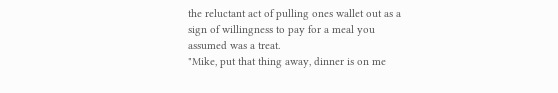the reluctant act of pulling ones wallet out as a sign of willingness to pay for a meal you assumed was a treat.
"Mike, put that thing away, dinner is on me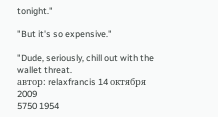tonight."

"But it's so expensive."

"Dude, seriously, chill out with the wallet threat.
автор: relaxfrancis 14 октября 2009
5750 1954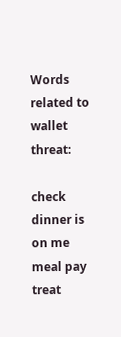Words related to wallet threat:

check dinner is on me meal pay treat